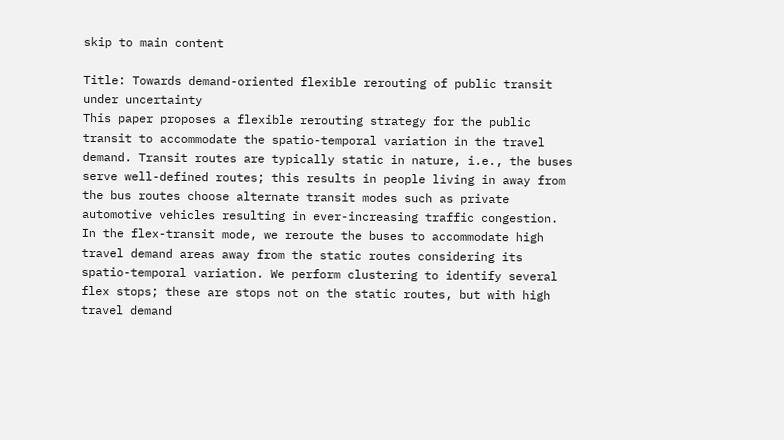skip to main content

Title: Towards demand-oriented flexible rerouting of public transit under uncertainty
This paper proposes a flexible rerouting strategy for the public transit to accommodate the spatio-temporal variation in the travel demand. Transit routes are typically static in nature, i.e., the buses serve well-defined routes; this results in people living in away from the bus routes choose alternate transit modes such as private automotive vehicles resulting in ever-increasing traffic congestion. In the flex-transit mode, we reroute the buses to accommodate high travel demand areas away from the static routes considering its spatio-temporal variation. We perform clustering to identify several flex stops; these are stops not on the static routes, but with high travel demand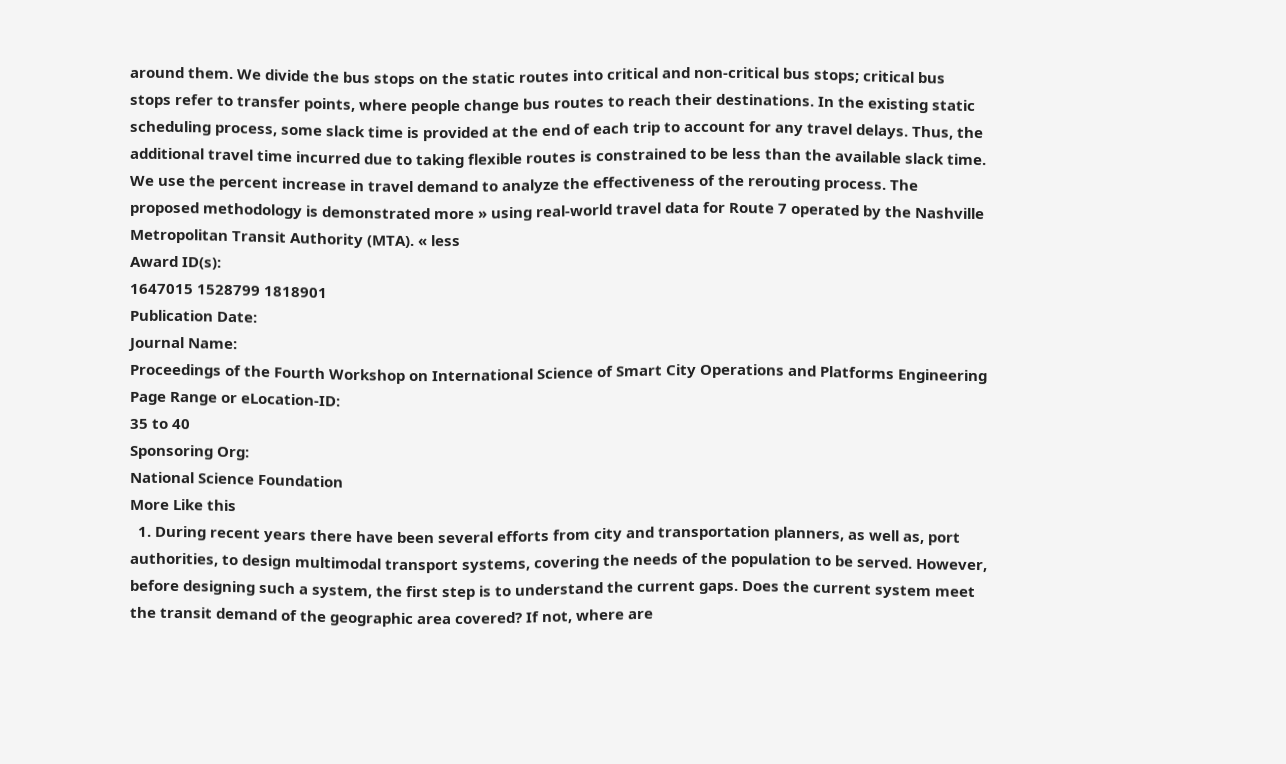around them. We divide the bus stops on the static routes into critical and non-critical bus stops; critical bus stops refer to transfer points, where people change bus routes to reach their destinations. In the existing static scheduling process, some slack time is provided at the end of each trip to account for any travel delays. Thus, the additional travel time incurred due to taking flexible routes is constrained to be less than the available slack time. We use the percent increase in travel demand to analyze the effectiveness of the rerouting process. The proposed methodology is demonstrated more » using real-world travel data for Route 7 operated by the Nashville Metropolitan Transit Authority (MTA). « less
Award ID(s):
1647015 1528799 1818901
Publication Date:
Journal Name:
Proceedings of the Fourth Workshop on International Science of Smart City Operations and Platforms Engineering
Page Range or eLocation-ID:
35 to 40
Sponsoring Org:
National Science Foundation
More Like this
  1. During recent years there have been several efforts from city and transportation planners, as well as, port authorities, to design multimodal transport systems, covering the needs of the population to be served. However, before designing such a system, the first step is to understand the current gaps. Does the current system meet the transit demand of the geographic area covered? If not, where are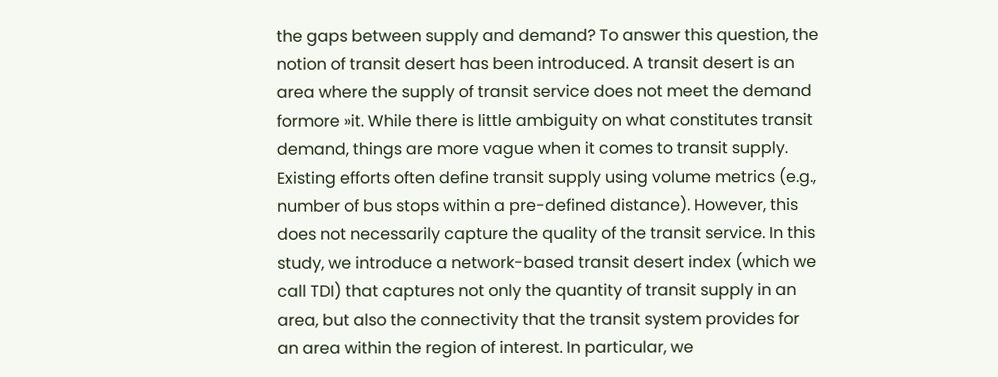the gaps between supply and demand? To answer this question, the notion of transit desert has been introduced. A transit desert is an area where the supply of transit service does not meet the demand formore »it. While there is little ambiguity on what constitutes transit demand, things are more vague when it comes to transit supply. Existing efforts often define transit supply using volume metrics (e.g., number of bus stops within a pre-defined distance). However, this does not necessarily capture the quality of the transit service. In this study, we introduce a network-based transit desert index (which we call TDI) that captures not only the quantity of transit supply in an area, but also the connectivity that the transit system provides for an area within the region of interest. In particular, we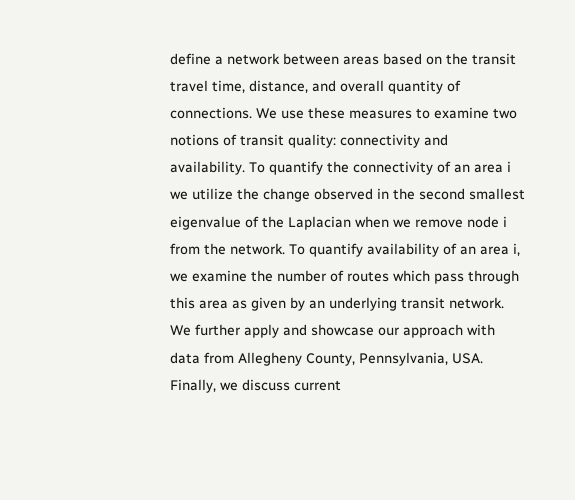define a network between areas based on the transit travel time, distance, and overall quantity of connections. We use these measures to examine two notions of transit quality: connectivity and availability. To quantify the connectivity of an area i we utilize the change observed in the second smallest eigenvalue of the Laplacian when we remove node i from the network. To quantify availability of an area i, we examine the number of routes which pass through this area as given by an underlying transit network. We further apply and showcase our approach with data from Allegheny County, Pennsylvania, USA. Finally, we discuss current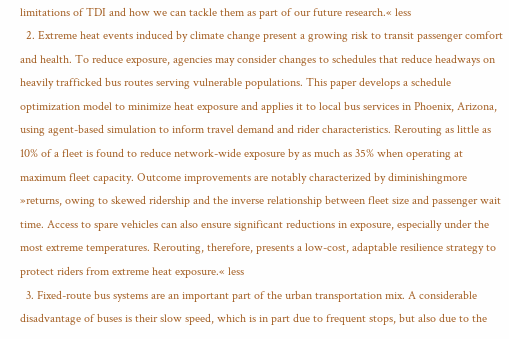limitations of TDI and how we can tackle them as part of our future research.« less
  2. Extreme heat events induced by climate change present a growing risk to transit passenger comfort and health. To reduce exposure, agencies may consider changes to schedules that reduce headways on heavily trafficked bus routes serving vulnerable populations. This paper develops a schedule optimization model to minimize heat exposure and applies it to local bus services in Phoenix, Arizona, using agent-based simulation to inform travel demand and rider characteristics. Rerouting as little as 10% of a fleet is found to reduce network-wide exposure by as much as 35% when operating at maximum fleet capacity. Outcome improvements are notably characterized by diminishingmore »returns, owing to skewed ridership and the inverse relationship between fleet size and passenger wait time. Access to spare vehicles can also ensure significant reductions in exposure, especially under the most extreme temperatures. Rerouting, therefore, presents a low-cost, adaptable resilience strategy to protect riders from extreme heat exposure.« less
  3. Fixed-route bus systems are an important part of the urban transportation mix. A considerable disadvantage of buses is their slow speed, which is in part due to frequent stops, but also due to the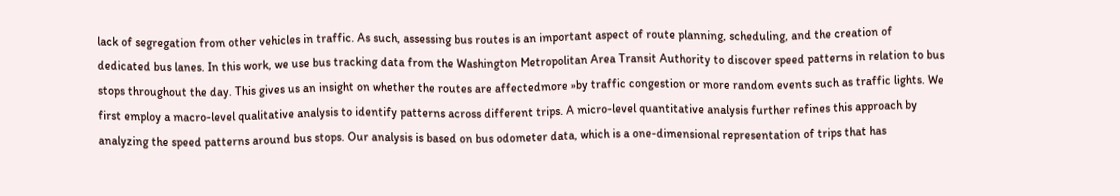lack of segregation from other vehicles in traffic. As such, assessing bus routes is an important aspect of route planning, scheduling, and the creation of dedicated bus lanes. In this work, we use bus tracking data from the Washington Metropolitan Area Transit Authority to discover speed patterns in relation to bus stops throughout the day. This gives us an insight on whether the routes are affectedmore »by traffic congestion or more random events such as traffic lights. We first employ a macro-level qualitative analysis to identify patterns across different trips. A micro-level quantitative analysis further refines this approach by analyzing the speed patterns around bus stops. Our analysis is based on bus odometer data, which is a one-dimensional representation of trips that has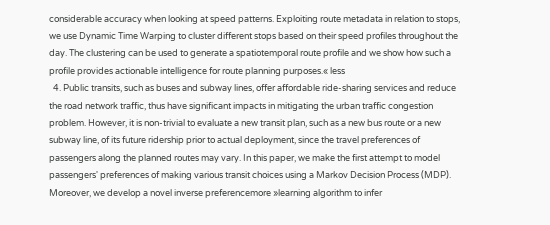considerable accuracy when looking at speed patterns. Exploiting route metadata in relation to stops, we use Dynamic Time Warping to cluster different stops based on their speed profiles throughout the day. The clustering can be used to generate a spatiotemporal route profile and we show how such a profile provides actionable intelligence for route planning purposes.« less
  4. Public transits, such as buses and subway lines, offer affordable ride-sharing services and reduce the road network traffic, thus have significant impacts in mitigating the urban traffic congestion problem. However, it is non-trivial to evaluate a new transit plan, such as a new bus route or a new subway line, of its future ridership prior to actual deployment, since the travel preferences of passengers along the planned routes may vary. In this paper, we make the first attempt to model passengers' preferences of making various transit choices using a Markov Decision Process (MDP). Moreover, we develop a novel inverse preferencemore »learning algorithm to infer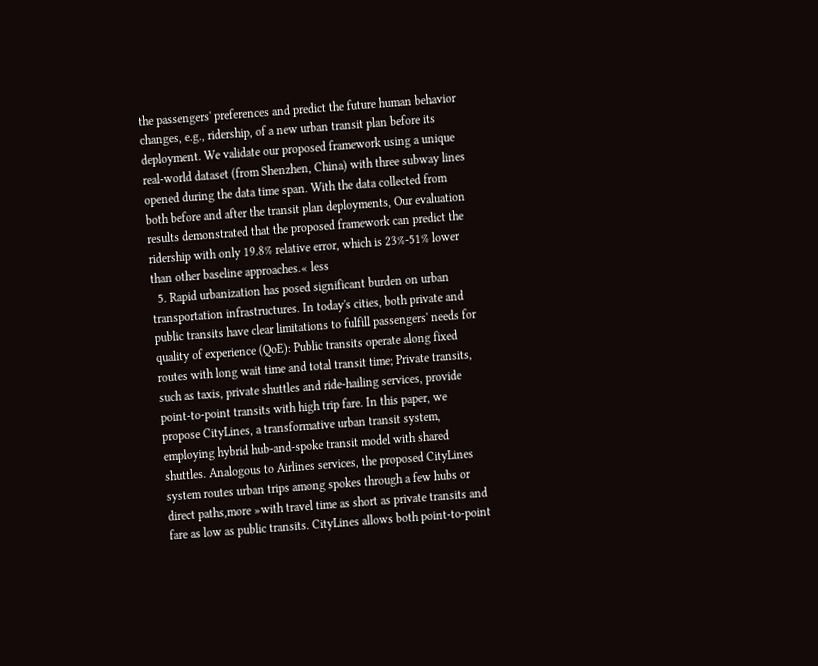the passengers' preferences and predict the future human behavior changes, e.g., ridership, of a new urban transit plan before its deployment. We validate our proposed framework using a unique real-world dataset (from Shenzhen, China) with three subway lines opened during the data time span. With the data collected from both before and after the transit plan deployments, Our evaluation results demonstrated that the proposed framework can predict the ridership with only 19.8% relative error, which is 23%-51% lower than other baseline approaches.« less
  5. Rapid urbanization has posed significant burden on urban transportation infrastructures. In today's cities, both private and public transits have clear limitations to fulfill passengers' needs for quality of experience (QoE): Public transits operate along fixed routes with long wait time and total transit time; Private transits, such as taxis, private shuttles and ride-hailing services, provide point-to-point transits with high trip fare. In this paper, we propose CityLines, a transformative urban transit system, employing hybrid hub-and-spoke transit model with shared shuttles. Analogous to Airlines services, the proposed CityLines system routes urban trips among spokes through a few hubs or direct paths,more »with travel time as short as private transits and fare as low as public transits. CityLines allows both point-to-point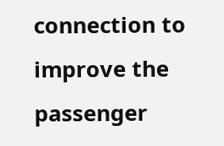connection to improve the passenger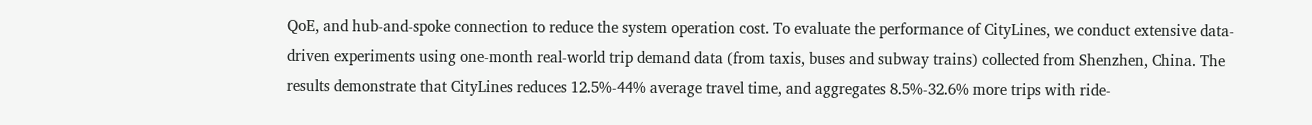QoE, and hub-and-spoke connection to reduce the system operation cost. To evaluate the performance of CityLines, we conduct extensive data-driven experiments using one-month real-world trip demand data (from taxis, buses and subway trains) collected from Shenzhen, China. The results demonstrate that CityLines reduces 12.5%-44% average travel time, and aggregates 8.5%-32.6% more trips with ride-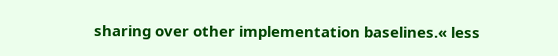sharing over other implementation baselines.« less